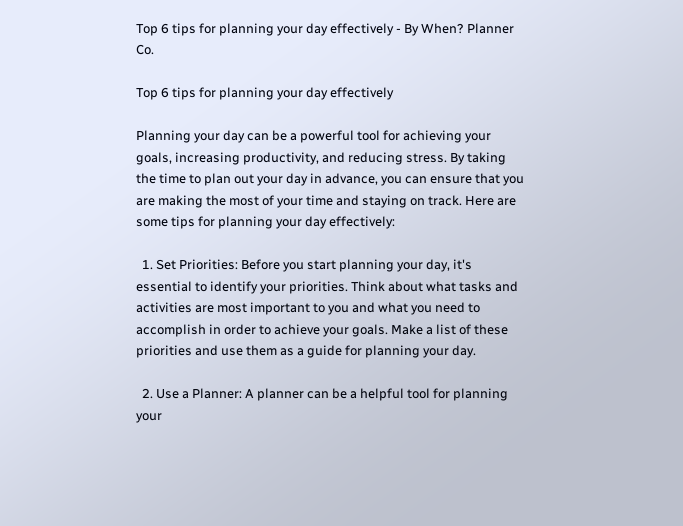Top 6 tips for planning your day effectively - By When? Planner Co.

Top 6 tips for planning your day effectively

Planning your day can be a powerful tool for achieving your goals, increasing productivity, and reducing stress. By taking the time to plan out your day in advance, you can ensure that you are making the most of your time and staying on track. Here are some tips for planning your day effectively:

  1. Set Priorities: Before you start planning your day, it's essential to identify your priorities. Think about what tasks and activities are most important to you and what you need to accomplish in order to achieve your goals. Make a list of these priorities and use them as a guide for planning your day.

  2. Use a Planner: A planner can be a helpful tool for planning your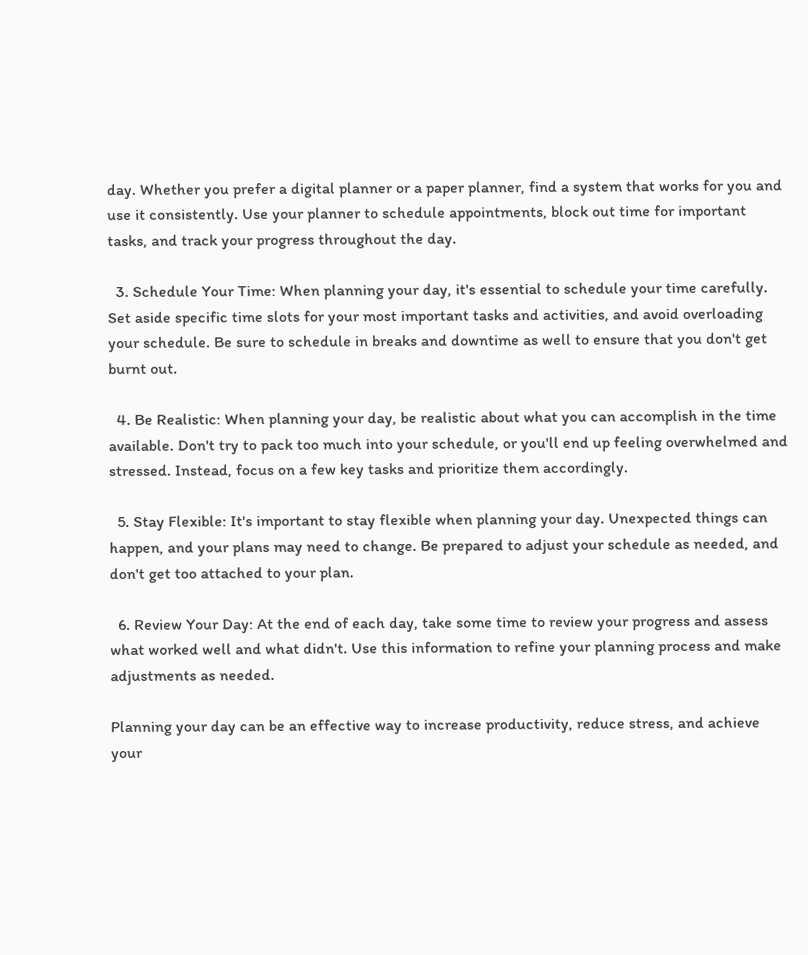day. Whether you prefer a digital planner or a paper planner, find a system that works for you and use it consistently. Use your planner to schedule appointments, block out time for important tasks, and track your progress throughout the day.

  3. Schedule Your Time: When planning your day, it's essential to schedule your time carefully. Set aside specific time slots for your most important tasks and activities, and avoid overloading your schedule. Be sure to schedule in breaks and downtime as well to ensure that you don't get burnt out.

  4. Be Realistic: When planning your day, be realistic about what you can accomplish in the time available. Don't try to pack too much into your schedule, or you'll end up feeling overwhelmed and stressed. Instead, focus on a few key tasks and prioritize them accordingly.

  5. Stay Flexible: It's important to stay flexible when planning your day. Unexpected things can happen, and your plans may need to change. Be prepared to adjust your schedule as needed, and don't get too attached to your plan.

  6. Review Your Day: At the end of each day, take some time to review your progress and assess what worked well and what didn't. Use this information to refine your planning process and make adjustments as needed.

Planning your day can be an effective way to increase productivity, reduce stress, and achieve your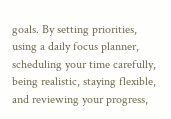goals. By setting priorities, using a daily focus planner, scheduling your time carefully, being realistic, staying flexible, and reviewing your progress,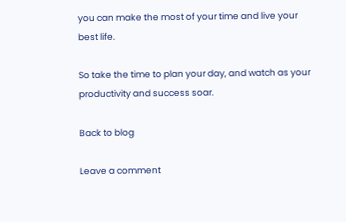you can make the most of your time and live your best life.

So take the time to plan your day, and watch as your productivity and success soar.

Back to blog

Leave a comment